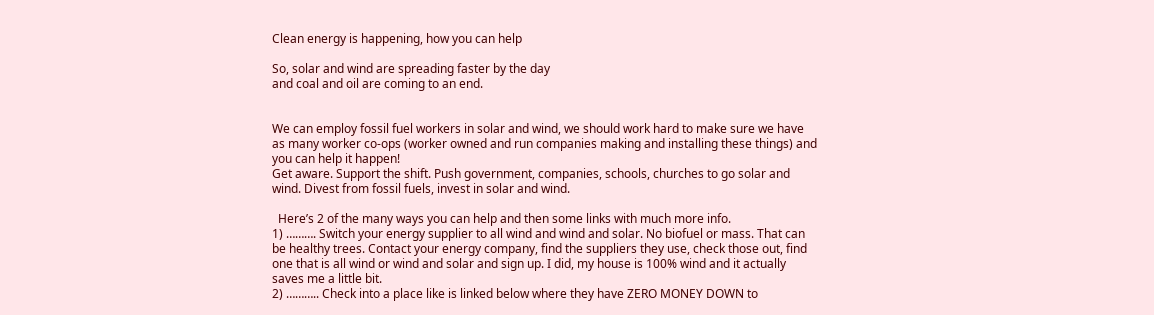Clean energy is happening, how you can help

So, solar and wind are spreading faster by the day
and coal and oil are coming to an end.


We can employ fossil fuel workers in solar and wind, we should work hard to make sure we have as many worker co-ops (worker owned and run companies making and installing these things) and you can help it happen!
Get aware. Support the shift. Push government, companies, schools, churches to go solar and wind. Divest from fossil fuels, invest in solar and wind.

  Here’s 2 of the many ways you can help and then some links with much more info.
1) ………. Switch your energy supplier to all wind and wind and solar. No biofuel or mass. That can be healthy trees. Contact your energy company, find the suppliers they use, check those out, find one that is all wind or wind and solar and sign up. I did, my house is 100% wind and it actually saves me a little bit.
2) ……….. Check into a place like is linked below where they have ZERO MONEY DOWN to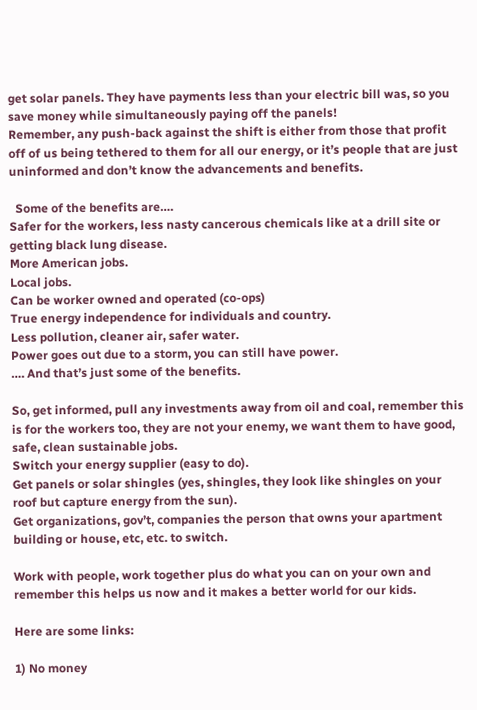get solar panels. They have payments less than your electric bill was, so you save money while simultaneously paying off the panels!
Remember, any push-back against the shift is either from those that profit off of us being tethered to them for all our energy, or it’s people that are just uninformed and don’t know the advancements and benefits.

  Some of the benefits are….
Safer for the workers, less nasty cancerous chemicals like at a drill site or getting black lung disease.
More American jobs.
Local jobs.
Can be worker owned and operated (co-ops)
True energy independence for individuals and country.
Less pollution, cleaner air, safer water.
Power goes out due to a storm, you can still have power.
…. And that’s just some of the benefits.

So, get informed, pull any investments away from oil and coal, remember this is for the workers too, they are not your enemy, we want them to have good, safe, clean sustainable jobs.
Switch your energy supplier (easy to do).
Get panels or solar shingles (yes, shingles, they look like shingles on your roof but capture energy from the sun).
Get organizations, gov’t, companies the person that owns your apartment building or house, etc, etc. to switch.

Work with people, work together plus do what you can on your own and remember this helps us now and it makes a better world for our kids.

Here are some links:

1) No money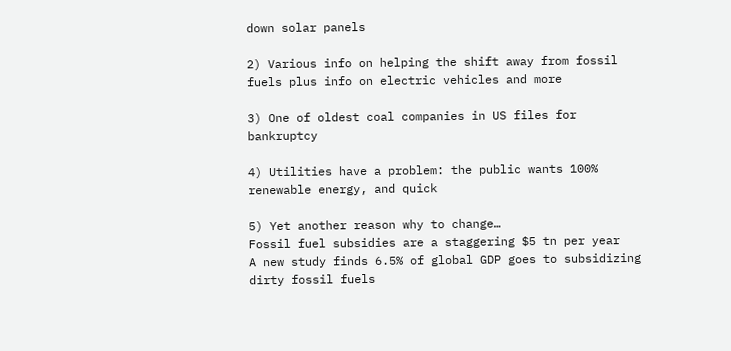down solar panels

2) Various info on helping the shift away from fossil fuels plus info on electric vehicles and more

3) One of oldest coal companies in US files for bankruptcy

4) Utilities have a problem: the public wants 100% renewable energy, and quick

5) Yet another reason why to change…
Fossil fuel subsidies are a staggering $5 tn per year
A new study finds 6.5% of global GDP goes to subsidizing dirty fossil fuels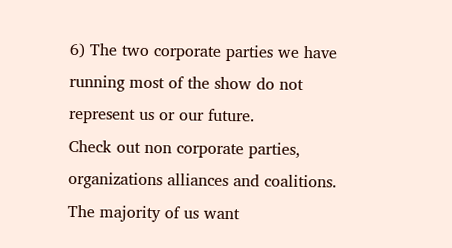6) The two corporate parties we have running most of the show do not represent us or our future.
Check out non corporate parties, organizations alliances and coalitions.
The majority of us want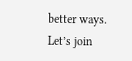better ways.
Let’s join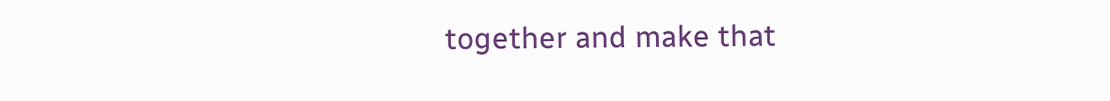together and make that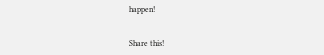happen!


Share this!